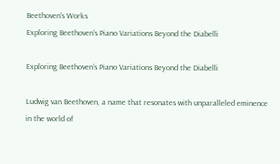Beethoven's Works
Exploring Beethoven’s Piano Variations Beyond the Diabelli

Exploring Beethoven’s Piano Variations Beyond the Diabelli

Ludwig van Beethoven, a name that resonates with unparalleled eminence in the world of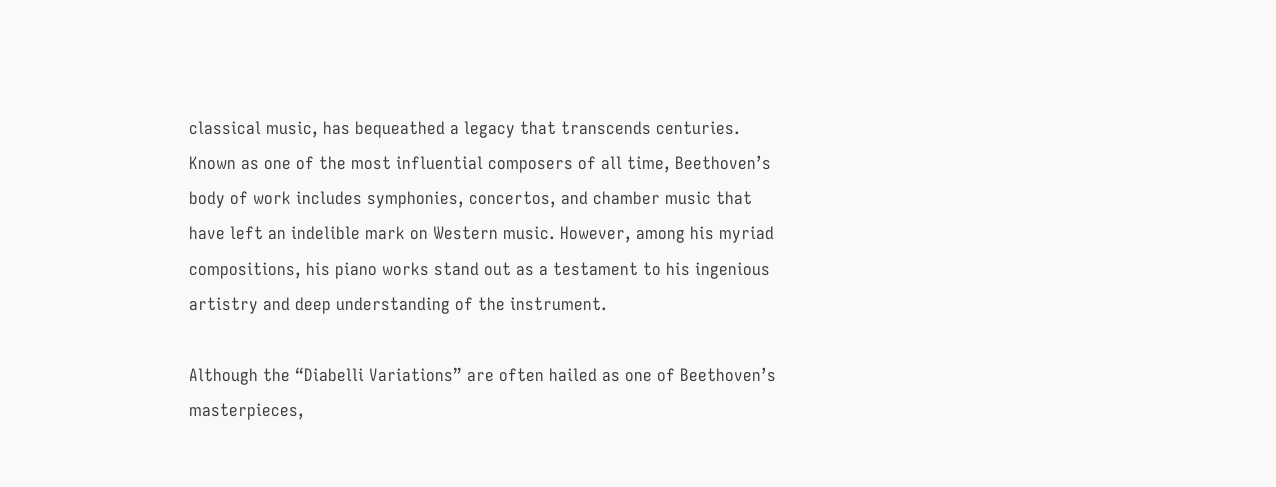classical music, has bequeathed a legacy that transcends centuries. Known as one of the most influential composers of all time, Beethoven’s body of work includes symphonies, concertos, and chamber music that have left an indelible mark on Western music. However, among his myriad compositions, his piano works stand out as a testament to his ingenious artistry and deep understanding of the instrument.

Although the “Diabelli Variations” are often hailed as one of Beethoven’s masterpieces,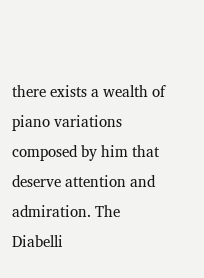there exists a wealth of piano variations composed by him that deserve attention and admiration. The Diabelli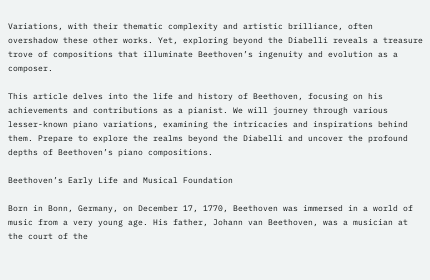Variations, with their thematic complexity and artistic brilliance, often overshadow these other works. Yet, exploring beyond the Diabelli reveals a treasure trove of compositions that illuminate Beethoven’s ingenuity and evolution as a composer.

This article delves into the life and history of Beethoven, focusing on his achievements and contributions as a pianist. We will journey through various lesser-known piano variations, examining the intricacies and inspirations behind them. Prepare to explore the realms beyond the Diabelli and uncover the profound depths of Beethoven’s piano compositions.

Beethoven’s Early Life and Musical Foundation

Born in Bonn, Germany, on December 17, 1770, Beethoven was immersed in a world of music from a very young age. His father, Johann van Beethoven, was a musician at the court of the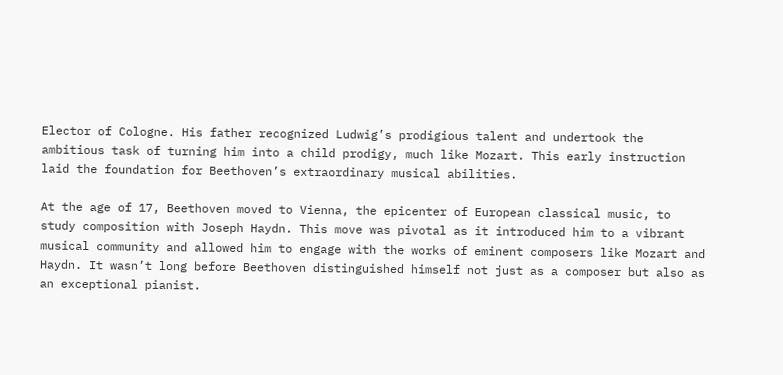Elector of Cologne. His father recognized Ludwig’s prodigious talent and undertook the ambitious task of turning him into a child prodigy, much like Mozart. This early instruction laid the foundation for Beethoven’s extraordinary musical abilities.

At the age of 17, Beethoven moved to Vienna, the epicenter of European classical music, to study composition with Joseph Haydn. This move was pivotal as it introduced him to a vibrant musical community and allowed him to engage with the works of eminent composers like Mozart and Haydn. It wasn’t long before Beethoven distinguished himself not just as a composer but also as an exceptional pianist.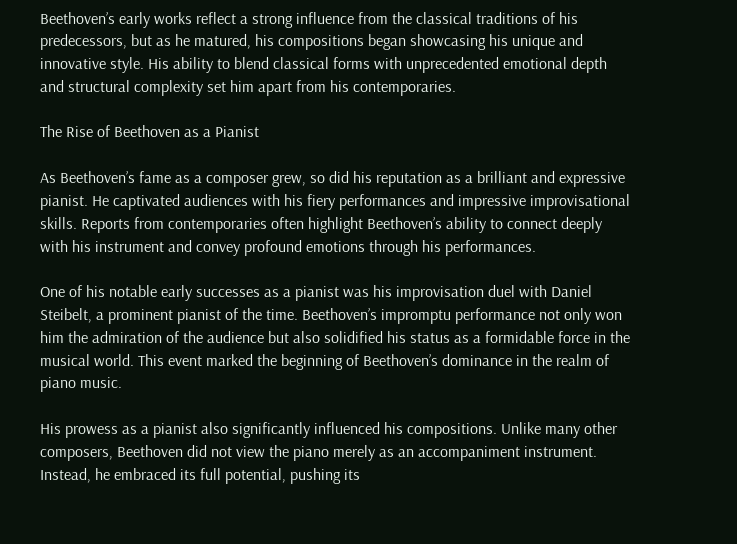Beethoven’s early works reflect a strong influence from the classical traditions of his predecessors, but as he matured, his compositions began showcasing his unique and innovative style. His ability to blend classical forms with unprecedented emotional depth and structural complexity set him apart from his contemporaries.

The Rise of Beethoven as a Pianist

As Beethoven’s fame as a composer grew, so did his reputation as a brilliant and expressive pianist. He captivated audiences with his fiery performances and impressive improvisational skills. Reports from contemporaries often highlight Beethoven’s ability to connect deeply with his instrument and convey profound emotions through his performances.

One of his notable early successes as a pianist was his improvisation duel with Daniel Steibelt, a prominent pianist of the time. Beethoven’s impromptu performance not only won him the admiration of the audience but also solidified his status as a formidable force in the musical world. This event marked the beginning of Beethoven’s dominance in the realm of piano music.

His prowess as a pianist also significantly influenced his compositions. Unlike many other composers, Beethoven did not view the piano merely as an accompaniment instrument. Instead, he embraced its full potential, pushing its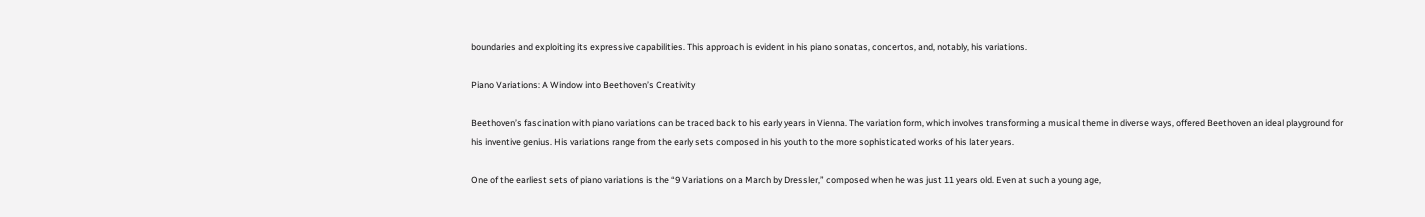boundaries and exploiting its expressive capabilities. This approach is evident in his piano sonatas, concertos, and, notably, his variations.

Piano Variations: A Window into Beethoven’s Creativity

Beethoven’s fascination with piano variations can be traced back to his early years in Vienna. The variation form, which involves transforming a musical theme in diverse ways, offered Beethoven an ideal playground for his inventive genius. His variations range from the early sets composed in his youth to the more sophisticated works of his later years.

One of the earliest sets of piano variations is the “9 Variations on a March by Dressler,” composed when he was just 11 years old. Even at such a young age,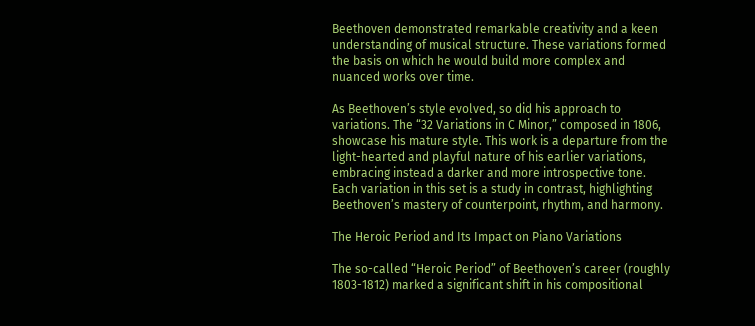Beethoven demonstrated remarkable creativity and a keen understanding of musical structure. These variations formed the basis on which he would build more complex and nuanced works over time.

As Beethoven’s style evolved, so did his approach to variations. The “32 Variations in C Minor,” composed in 1806, showcase his mature style. This work is a departure from the light-hearted and playful nature of his earlier variations, embracing instead a darker and more introspective tone. Each variation in this set is a study in contrast, highlighting Beethoven’s mastery of counterpoint, rhythm, and harmony.

The Heroic Period and Its Impact on Piano Variations

The so-called “Heroic Period” of Beethoven’s career (roughly 1803-1812) marked a significant shift in his compositional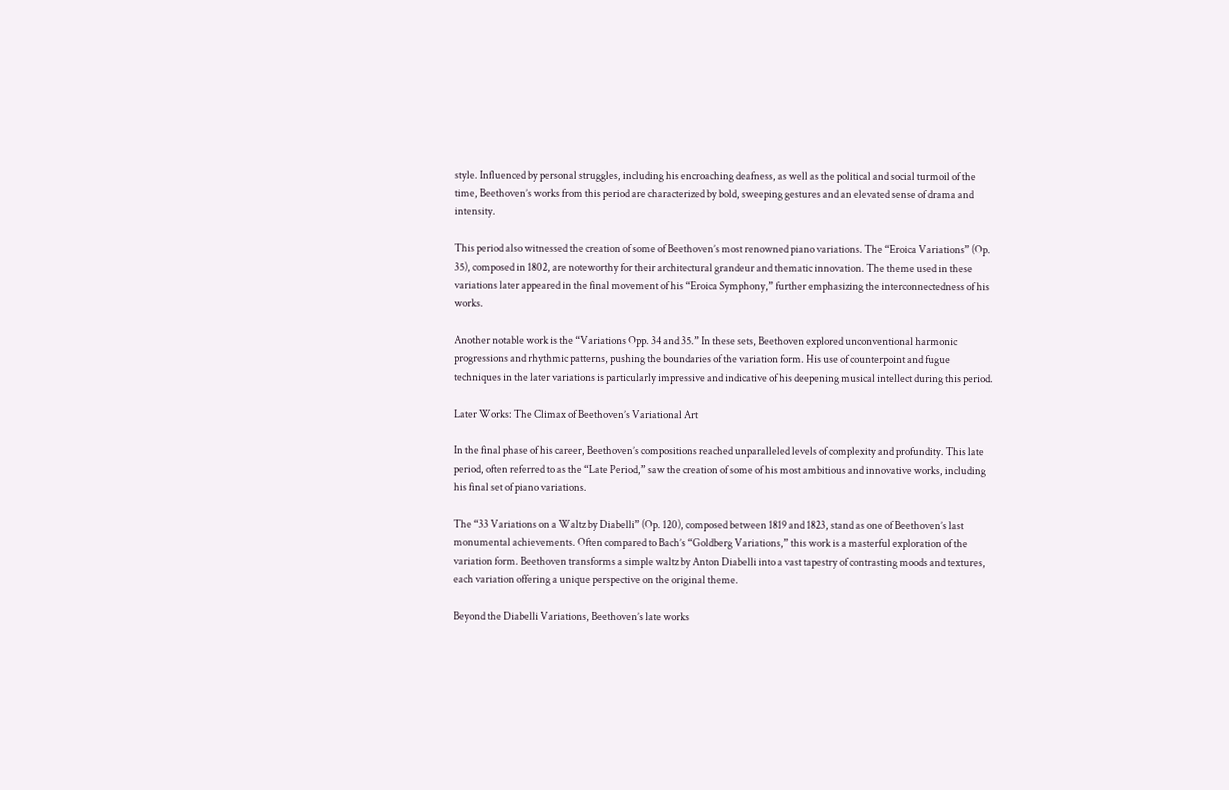style. Influenced by personal struggles, including his encroaching deafness, as well as the political and social turmoil of the time, Beethoven’s works from this period are characterized by bold, sweeping gestures and an elevated sense of drama and intensity.

This period also witnessed the creation of some of Beethoven’s most renowned piano variations. The “Eroica Variations” (Op. 35), composed in 1802, are noteworthy for their architectural grandeur and thematic innovation. The theme used in these variations later appeared in the final movement of his “Eroica Symphony,” further emphasizing the interconnectedness of his works.

Another notable work is the “Variations Opp. 34 and 35.” In these sets, Beethoven explored unconventional harmonic progressions and rhythmic patterns, pushing the boundaries of the variation form. His use of counterpoint and fugue techniques in the later variations is particularly impressive and indicative of his deepening musical intellect during this period.

Later Works: The Climax of Beethoven’s Variational Art

In the final phase of his career, Beethoven’s compositions reached unparalleled levels of complexity and profundity. This late period, often referred to as the “Late Period,” saw the creation of some of his most ambitious and innovative works, including his final set of piano variations.

The “33 Variations on a Waltz by Diabelli” (Op. 120), composed between 1819 and 1823, stand as one of Beethoven’s last monumental achievements. Often compared to Bach’s “Goldberg Variations,” this work is a masterful exploration of the variation form. Beethoven transforms a simple waltz by Anton Diabelli into a vast tapestry of contrasting moods and textures, each variation offering a unique perspective on the original theme.

Beyond the Diabelli Variations, Beethoven’s late works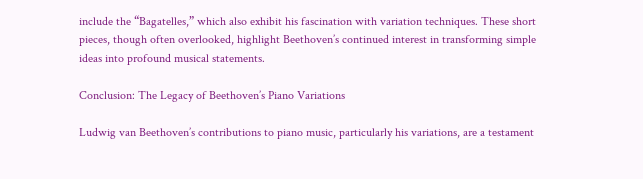include the “Bagatelles,” which also exhibit his fascination with variation techniques. These short pieces, though often overlooked, highlight Beethoven’s continued interest in transforming simple ideas into profound musical statements.

Conclusion: The Legacy of Beethoven’s Piano Variations

Ludwig van Beethoven’s contributions to piano music, particularly his variations, are a testament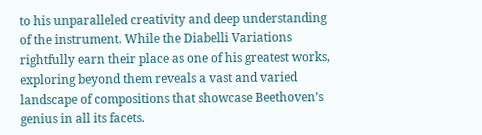to his unparalleled creativity and deep understanding of the instrument. While the Diabelli Variations rightfully earn their place as one of his greatest works, exploring beyond them reveals a vast and varied landscape of compositions that showcase Beethoven’s genius in all its facets.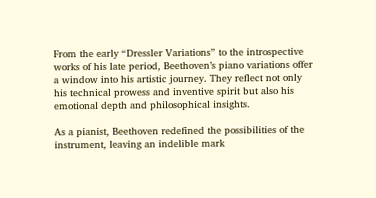From the early “Dressler Variations” to the introspective works of his late period, Beethoven’s piano variations offer a window into his artistic journey. They reflect not only his technical prowess and inventive spirit but also his emotional depth and philosophical insights.

As a pianist, Beethoven redefined the possibilities of the instrument, leaving an indelible mark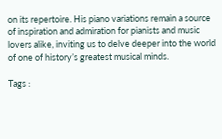on its repertoire. His piano variations remain a source of inspiration and admiration for pianists and music lovers alike, inviting us to delve deeper into the world of one of history’s greatest musical minds.

Tags :